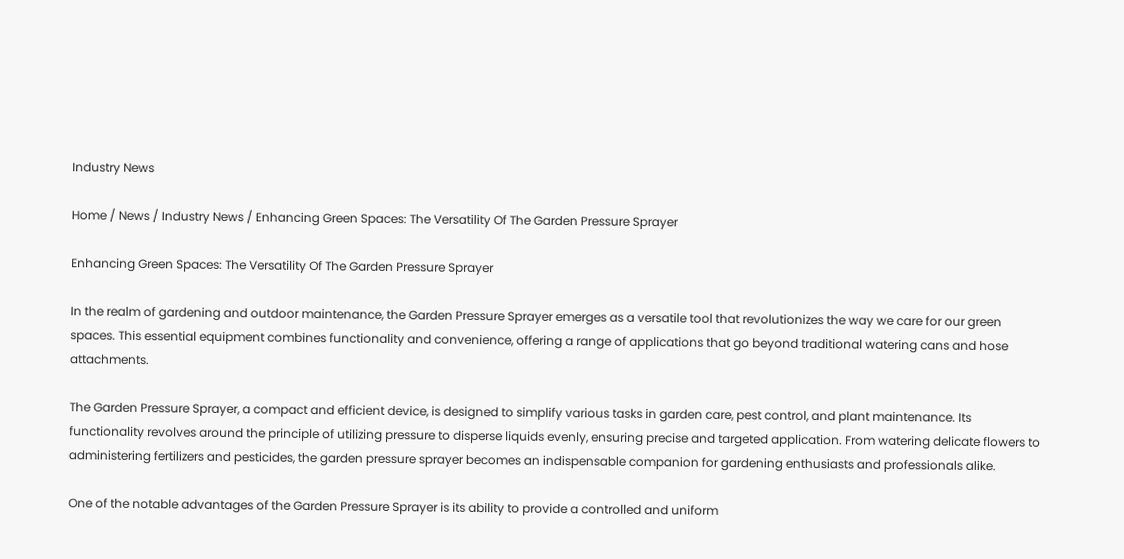Industry News

Home / News / Industry News / Enhancing Green Spaces: The Versatility Of The Garden Pressure Sprayer

Enhancing Green Spaces: The Versatility Of The Garden Pressure Sprayer

In the realm of gardening and outdoor maintenance, the Garden Pressure Sprayer emerges as a versatile tool that revolutionizes the way we care for our green spaces. This essential equipment combines functionality and convenience, offering a range of applications that go beyond traditional watering cans and hose attachments.

The Garden Pressure Sprayer, a compact and efficient device, is designed to simplify various tasks in garden care, pest control, and plant maintenance. Its functionality revolves around the principle of utilizing pressure to disperse liquids evenly, ensuring precise and targeted application. From watering delicate flowers to administering fertilizers and pesticides, the garden pressure sprayer becomes an indispensable companion for gardening enthusiasts and professionals alike.

One of the notable advantages of the Garden Pressure Sprayer is its ability to provide a controlled and uniform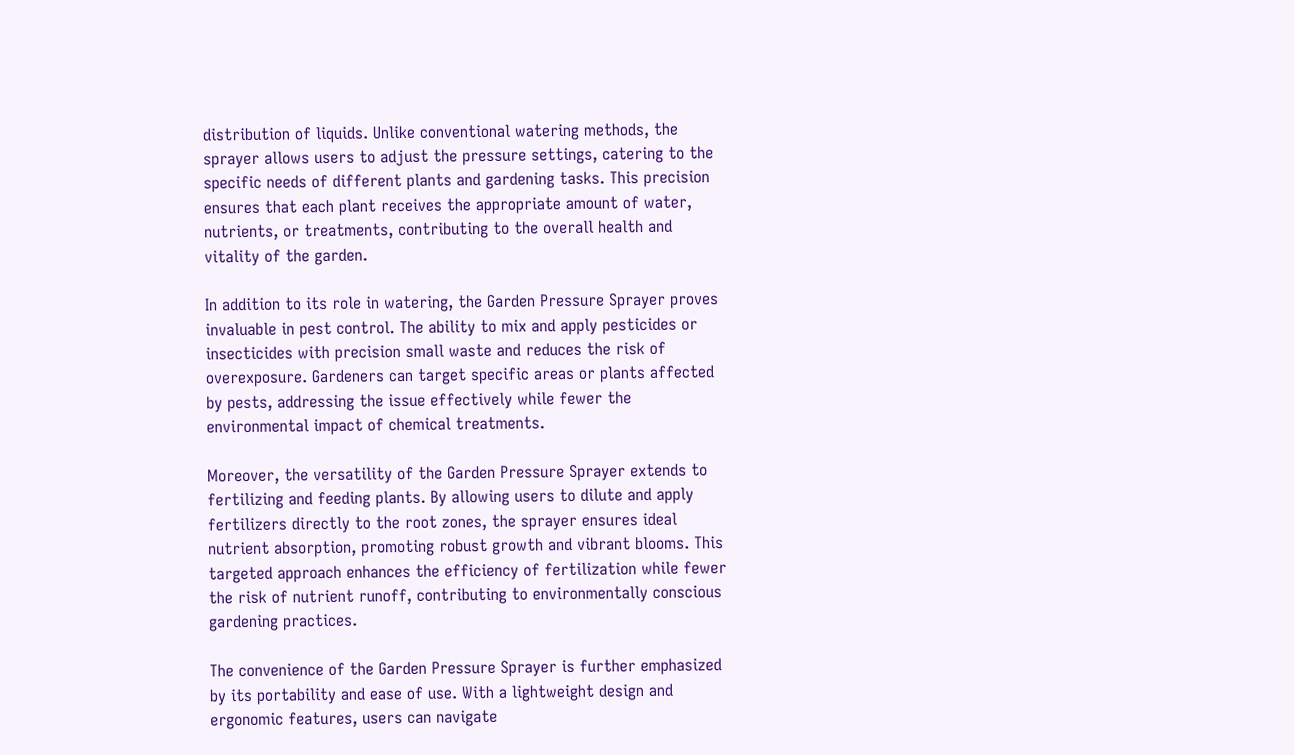distribution of liquids. Unlike conventional watering methods, the sprayer allows users to adjust the pressure settings, catering to the specific needs of different plants and gardening tasks. This precision ensures that each plant receives the appropriate amount of water, nutrients, or treatments, contributing to the overall health and vitality of the garden.

In addition to its role in watering, the Garden Pressure Sprayer proves invaluable in pest control. The ability to mix and apply pesticides or insecticides with precision small waste and reduces the risk of overexposure. Gardeners can target specific areas or plants affected by pests, addressing the issue effectively while fewer the environmental impact of chemical treatments.

Moreover, the versatility of the Garden Pressure Sprayer extends to fertilizing and feeding plants. By allowing users to dilute and apply fertilizers directly to the root zones, the sprayer ensures ideal nutrient absorption, promoting robust growth and vibrant blooms. This targeted approach enhances the efficiency of fertilization while fewer the risk of nutrient runoff, contributing to environmentally conscious gardening practices.

The convenience of the Garden Pressure Sprayer is further emphasized by its portability and ease of use. With a lightweight design and ergonomic features, users can navigate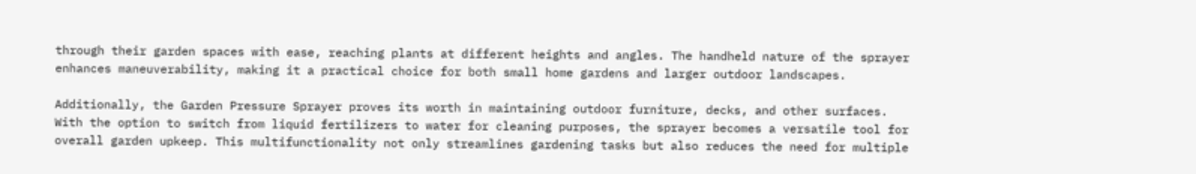through their garden spaces with ease, reaching plants at different heights and angles. The handheld nature of the sprayer enhances maneuverability, making it a practical choice for both small home gardens and larger outdoor landscapes.

Additionally, the Garden Pressure Sprayer proves its worth in maintaining outdoor furniture, decks, and other surfaces. With the option to switch from liquid fertilizers to water for cleaning purposes, the sprayer becomes a versatile tool for overall garden upkeep. This multifunctionality not only streamlines gardening tasks but also reduces the need for multiple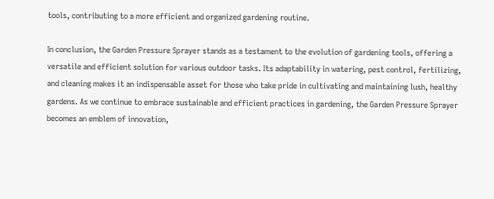tools, contributing to a more efficient and organized gardening routine.

In conclusion, the Garden Pressure Sprayer stands as a testament to the evolution of gardening tools, offering a versatile and efficient solution for various outdoor tasks. Its adaptability in watering, pest control, fertilizing, and cleaning makes it an indispensable asset for those who take pride in cultivating and maintaining lush, healthy gardens. As we continue to embrace sustainable and efficient practices in gardening, the Garden Pressure Sprayer becomes an emblem of innovation,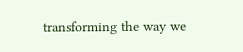transforming the way we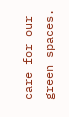care for our green spaces.